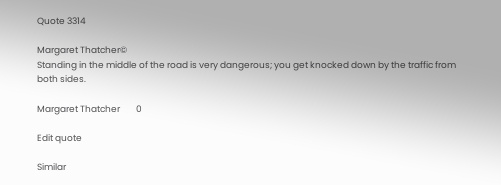Quote 3314

Margaret Thatcher©
Standing in the middle of the road is very dangerous; you get knocked down by the traffic from both sides.

Margaret Thatcher        0

Edit quote

Similar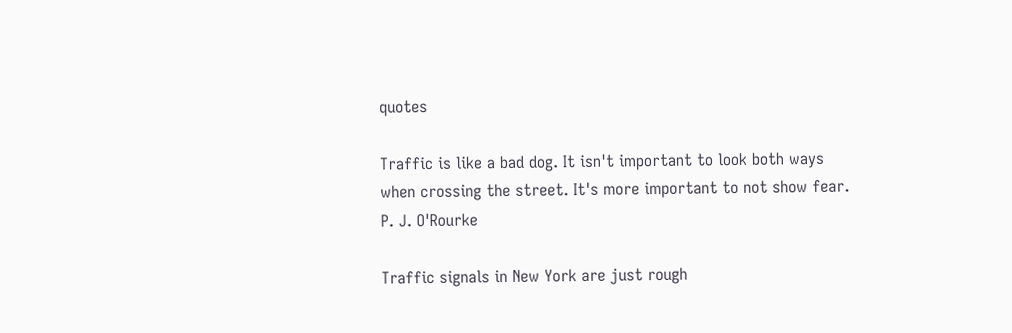quotes

Traffic is like a bad dog. It isn't important to look both ways when crossing the street. It's more important to not show fear.
P. J. O'Rourke

Traffic signals in New York are just rough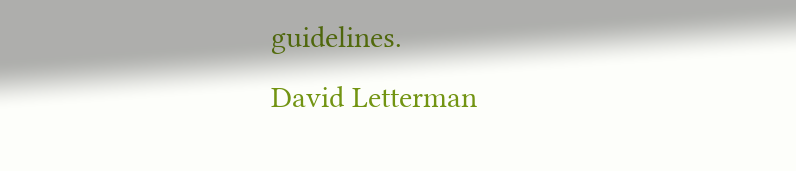guidelines.
David Letterman